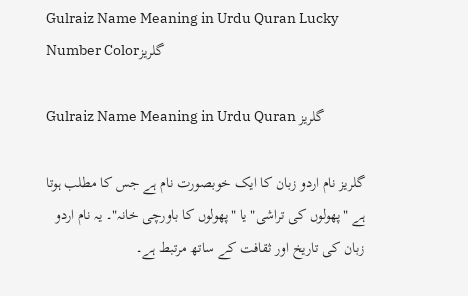Gulraiz Name Meaning in Urdu Quran Lucky Number Colorگلریز

Gulraiz Name Meaning in Urdu Quran گلریز

گلریز نام اردو زبان‌ کا ایک خوبصورت نام ہے جس کا مطلب ہوتا ہے "پھولوں کی تراشی" یا "پھولوں کا باورچی خانہ"۔ یہ نام اردو زبان کی تاریخ اور ثقافت کے ساتھ مرتبط ہے۔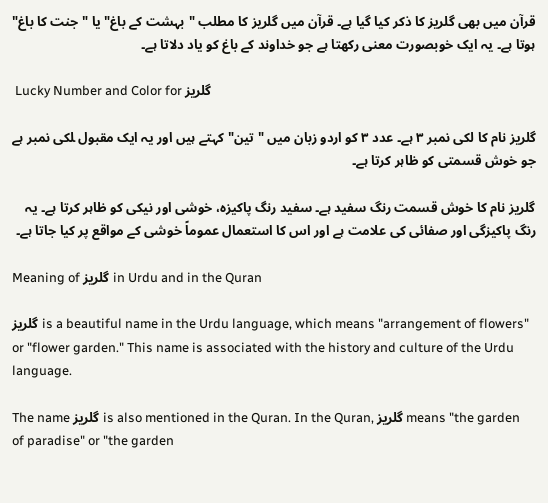قرآن میں بھی گلریز کا ذکر کیا گیا ہے۔ قرآن میں گلریز کا مطلب "بہشت کے باغ" یا "جنت کا ‌باغ" ہوتا ہے۔ یہ ایک خوبصورت ‌معنی رکھتا ہے جو خداوند کے‌ باغ کو یاد دلاتا ہے۔

 Lucky Number and Color for گلریز

گلریز نام کا لکی نمبر ۳ ہے۔ عدد ۳ کو اردو زبان میں "تین" کہتے ہیں اور یہ ایک مقبول ‍لکی نمبر ہے جو خوش قسمتی کو ظاہر‍ کرتا ہے۔

گلریز نام کا خوش قسمت رنگ سفید ہے۔ سفید رنگ پاکیزہ، خوشی اور نیکی کو ظاہر کرتا ہے۔ یہ رنگ پاکیزگی اور صفائی کی علامت ہے اور اس کا استعمال عموماً ‌خوشی کے مواقع پر کیا جاتا ہے۔

Meaning of گلریز in Urdu and in the Quran

گلریز is a beautiful name in the Urdu language, which means "arrangement of flowers" or "flower garden." This name is associated with the history and culture of the Urdu language.

The name گلریز is also mentioned in the Quran. In the Quran, گلریز means "the garden of paradise" or "the garden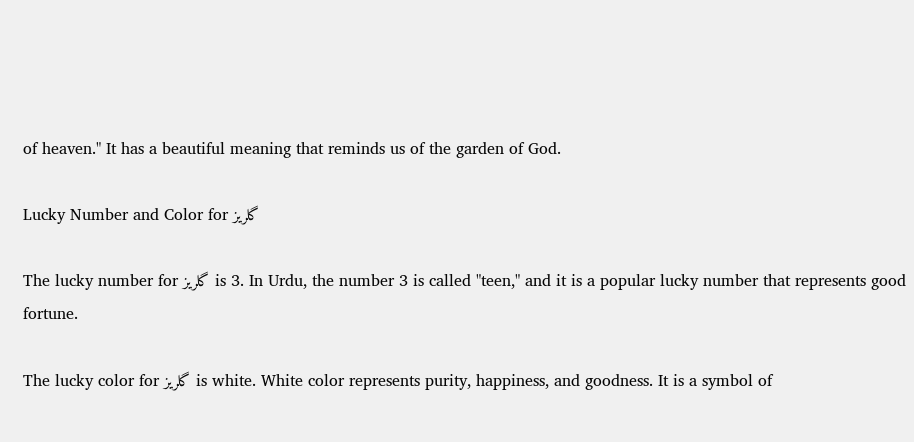of heaven." It has a beautiful meaning that reminds us of the garden of God.

Lucky Number and Color for گلریز

The lucky number for گلریز is 3. In Urdu, the number 3 is called "teen," and it is a popular lucky number that represents good fortune.

The lucky color for گلریز is white. White color represents purity, happiness, and goodness. It is a symbol of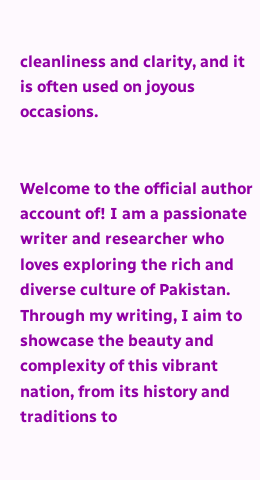cleanliness and clarity, and it is often used on joyous occasions.


Welcome to the official author account of! I am a passionate writer and researcher who loves exploring the rich and diverse culture of Pakistan. Through my writing, I aim to showcase the beauty and complexity of this vibrant nation, from its history and traditions to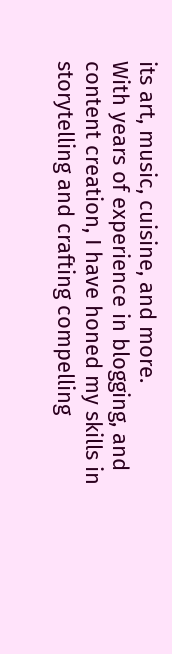its art, music, cuisine, and more.
With years of experience in blogging, and content creation, I have honed my skills in storytelling and crafting compelling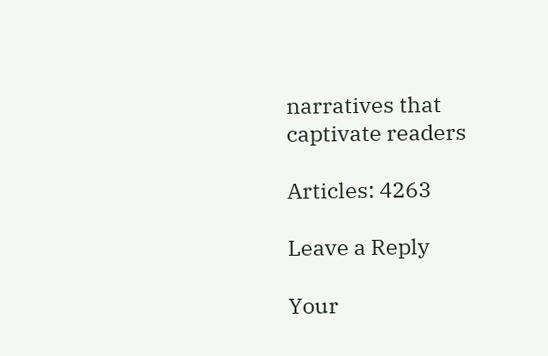narratives that captivate readers

Articles: 4263

Leave a Reply

Your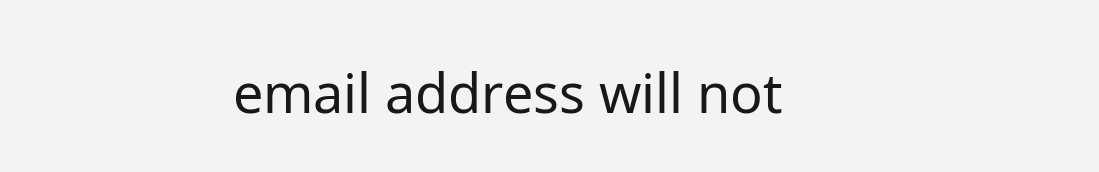email address will not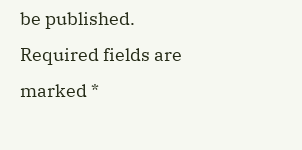be published. Required fields are marked *